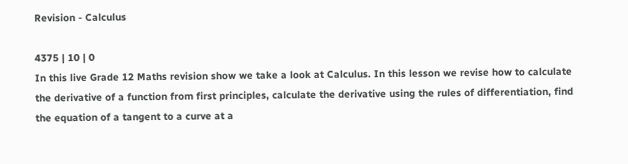Revision - Calculus

4375 | 10 | 0
In this live Grade 12 Maths revision show we take a look at Calculus. In this lesson we revise how to calculate the derivative of a function from first principles, calculate the derivative using the rules of differentiation, find the equation of a tangent to a curve at a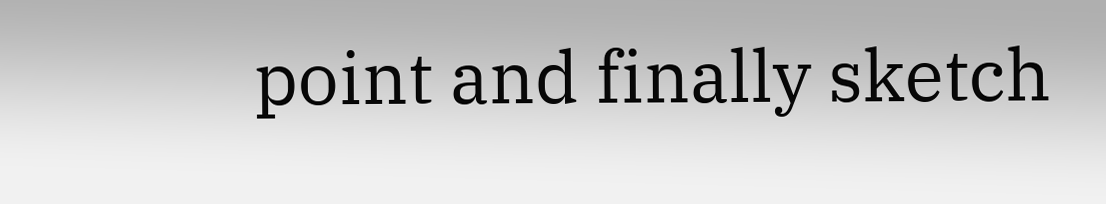point and finally sketch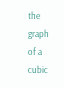the graph of a cubic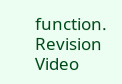function.
Revision Video